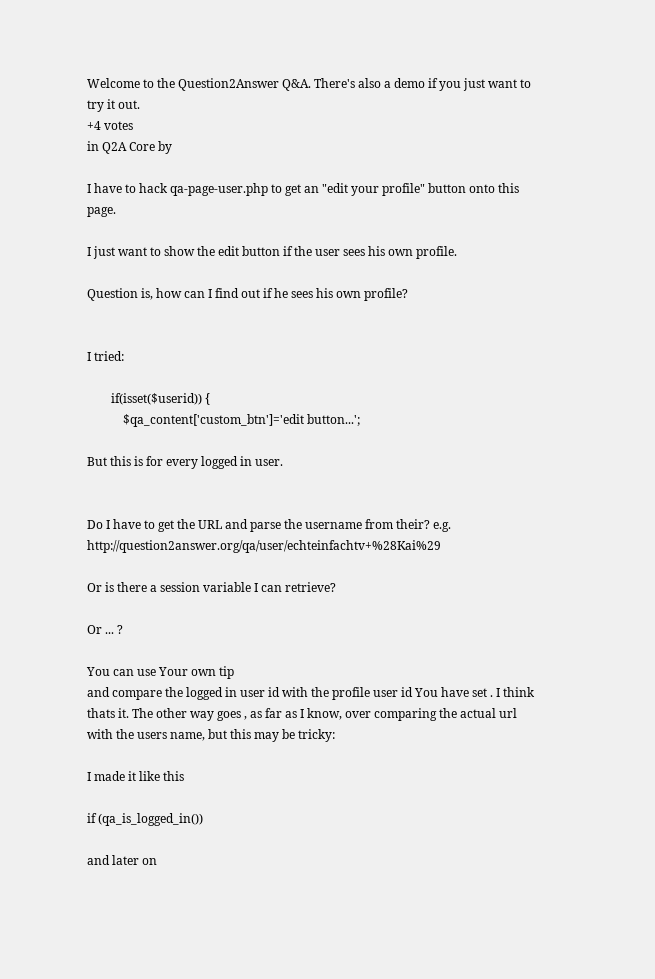Welcome to the Question2Answer Q&A. There's also a demo if you just want to try it out.
+4 votes
in Q2A Core by

I have to hack qa-page-user.php to get an "edit your profile" button onto this page.

I just want to show the edit button if the user sees his own profile.

Question is, how can I find out if he sees his own profile?


I tried:

        if(isset($userid)) {
            $qa_content['custom_btn']='edit button...';

But this is for every logged in user.


Do I have to get the URL and parse the username from their? e.g. http://question2answer.org/qa/user/echteinfachtv+%28Kai%29

Or is there a session variable I can retrieve?

Or ... ?

You can use Your own tip
and compare the logged in user id with the profile user id You have set . I think thats it. The other way goes , as far as I know, over comparing the actual url with the users name, but this may be tricky:

I made it like this

if (qa_is_logged_in())

and later on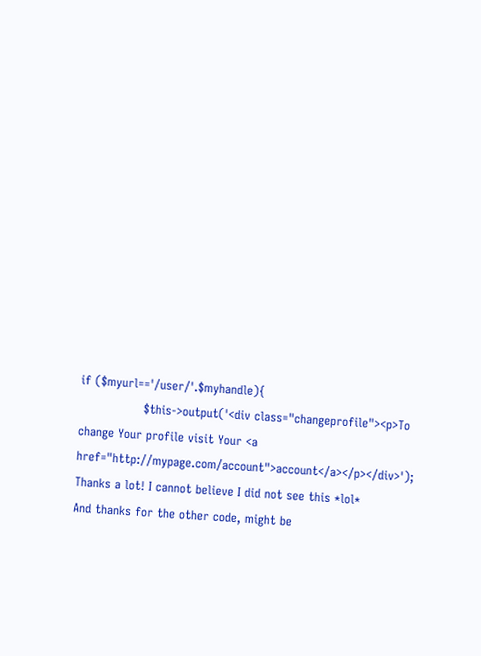if ($myurl=='/user/'.$myhandle){
                $this->output('<div class="changeprofile"><p>To change Your profile visit Your <a href="http://mypage.com/account">account</a></p></div>');
Thanks a lot! I cannot believe I did not see this *lol*
And thanks for the other code, might be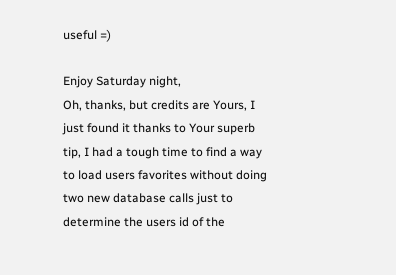useful =)

Enjoy Saturday night,
Oh, thanks, but credits are Yours, I just found it thanks to Your superb tip, I had a tough time to find a way to load users favorites without doing two new database calls just to determine the users id of the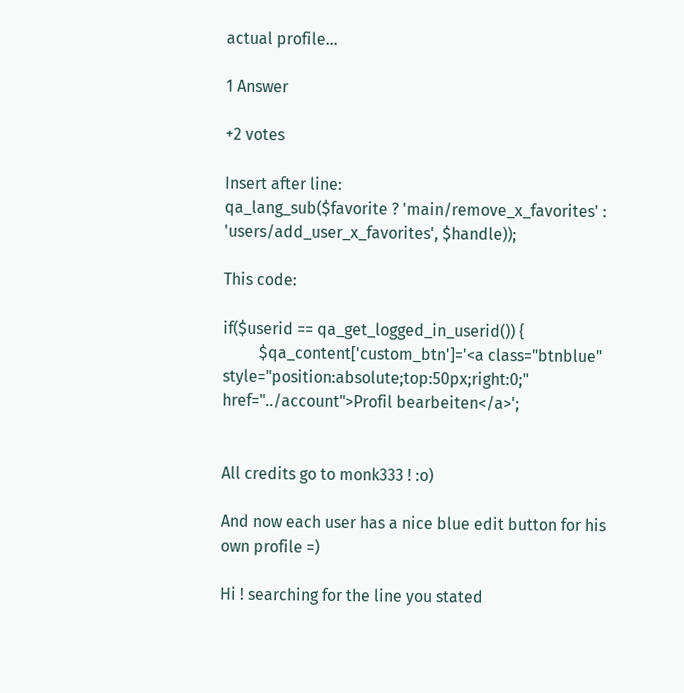actual profile...

1 Answer

+2 votes

Insert after line:
qa_lang_sub($favorite ? 'main/remove_x_favorites' : 'users/add_user_x_favorites', $handle));

This code:

if($userid == qa_get_logged_in_userid()) {
         $qa_content['custom_btn']='<a class="btnblue" style="position:absolute;top:50px;right:0;" href="../account">Profil bearbeiten</a>';


All credits go to monk333 ! :o)

And now each user has a nice blue edit button for his own profile =)

Hi ! searching for the line you stated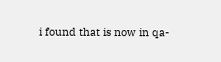i found that is now in qa-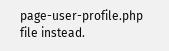page-user-profile.php file instead.